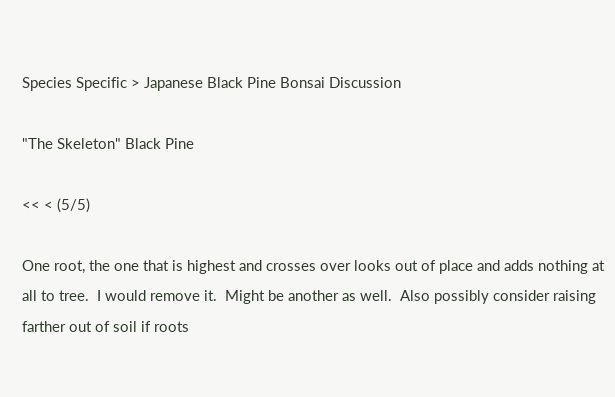Species Specific > Japanese Black Pine Bonsai Discussion

"The Skeleton" Black Pine

<< < (5/5)

One root, the one that is highest and crosses over looks out of place and adds nothing at all to tree.  I would remove it.  Might be another as well.  Also possibly consider raising farther out of soil if roots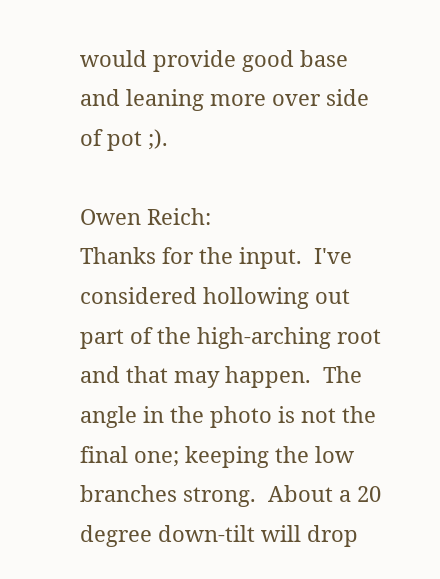would provide good base and leaning more over side of pot ;).

Owen Reich:
Thanks for the input.  I've considered hollowing out part of the high-arching root and that may happen.  The angle in the photo is not the final one; keeping the low branches strong.  About a 20 degree down-tilt will drop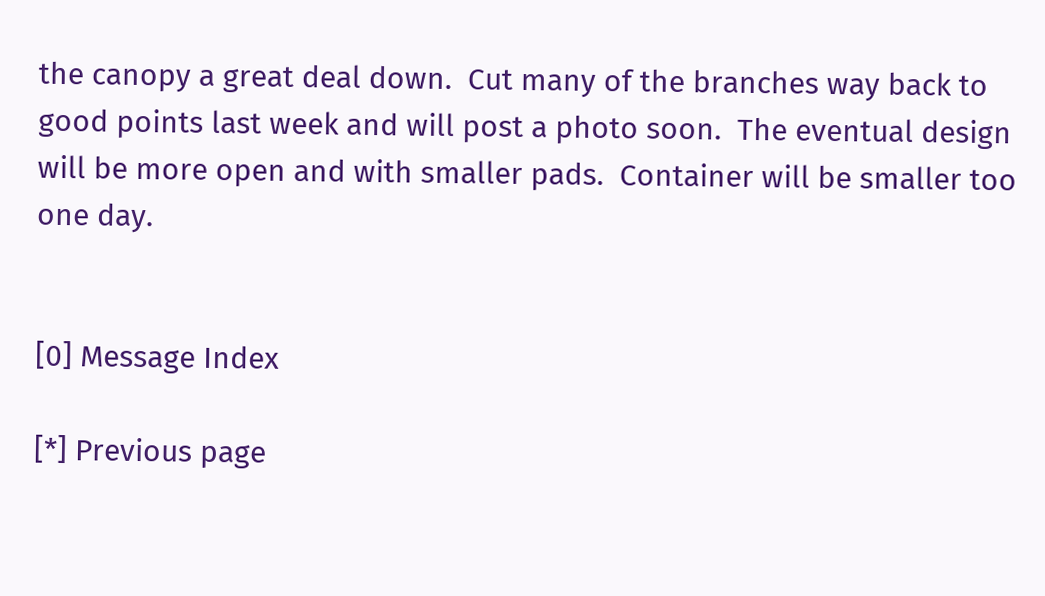the canopy a great deal down.  Cut many of the branches way back to good points last week and will post a photo soon.  The eventual design will be more open and with smaller pads.  Container will be smaller too one day.


[0] Message Index

[*] Previous page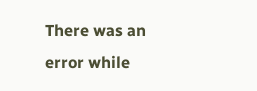There was an error while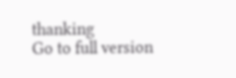thanking
Go to full version